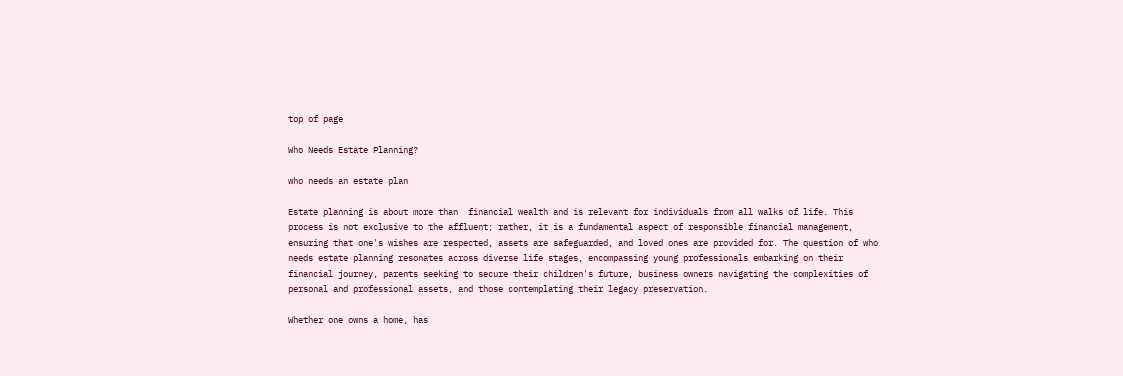top of page

Who Needs Estate Planning?

who needs an estate plan

Estate planning is about more than  financial wealth and is relevant for individuals from all walks of life. This process is not exclusive to the affluent; rather, it is a fundamental aspect of responsible financial management, ensuring that one's wishes are respected, assets are safeguarded, and loved ones are provided for. The question of who needs estate planning resonates across diverse life stages, encompassing young professionals embarking on their financial journey, parents seeking to secure their children's future, business owners navigating the complexities of personal and professional assets, and those contemplating their legacy preservation.

Whether one owns a home, has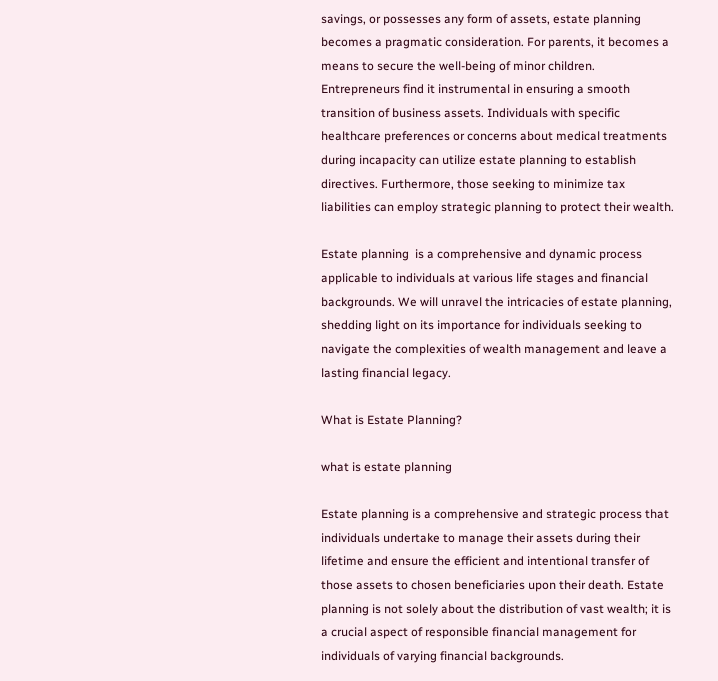savings, or possesses any form of assets, estate planning becomes a pragmatic consideration. For parents, it becomes a means to secure the well-being of minor children. Entrepreneurs find it instrumental in ensuring a smooth transition of business assets. Individuals with specific healthcare preferences or concerns about medical treatments during incapacity can utilize estate planning to establish directives. Furthermore, those seeking to minimize tax liabilities can employ strategic planning to protect their wealth.

Estate planning  is a comprehensive and dynamic process applicable to individuals at various life stages and financial backgrounds. We will unravel the intricacies of estate planning, shedding light on its importance for individuals seeking to navigate the complexities of wealth management and leave a lasting financial legacy.

What is Estate Planning?

what is estate planning

Estate planning is a comprehensive and strategic process that individuals undertake to manage their assets during their lifetime and ensure the efficient and intentional transfer of those assets to chosen beneficiaries upon their death. Estate planning is not solely about the distribution of vast wealth; it is a crucial aspect of responsible financial management for individuals of varying financial backgrounds.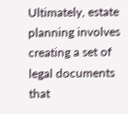Ultimately, estate planning involves creating a set of legal documents that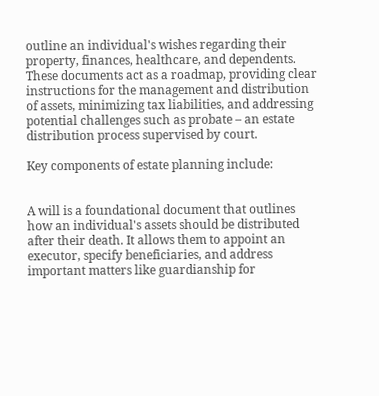outline an individual's wishes regarding their property, finances, healthcare, and dependents. These documents act as a roadmap, providing clear instructions for the management and distribution of assets, minimizing tax liabilities, and addressing potential challenges such as probate – an estate distribution process supervised by court.

Key components of estate planning include:


A will is a foundational document that outlines how an individual's assets should be distributed after their death. It allows them to appoint an executor, specify beneficiaries, and address important matters like guardianship for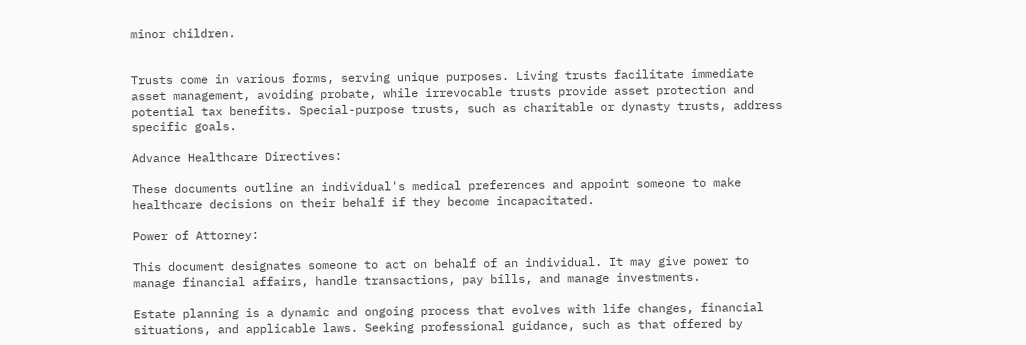minor children.


Trusts come in various forms, serving unique purposes. Living trusts facilitate immediate asset management, avoiding probate, while irrevocable trusts provide asset protection and potential tax benefits. Special-purpose trusts, such as charitable or dynasty trusts, address specific goals.

Advance Healthcare Directives:

These documents outline an individual's medical preferences and appoint someone to make healthcare decisions on their behalf if they become incapacitated.

Power of Attorney:

This document designates someone to act on behalf of an individual. It may give power to manage financial affairs, handle transactions, pay bills, and manage investments.

Estate planning is a dynamic and ongoing process that evolves with life changes, financial situations, and applicable laws. Seeking professional guidance, such as that offered by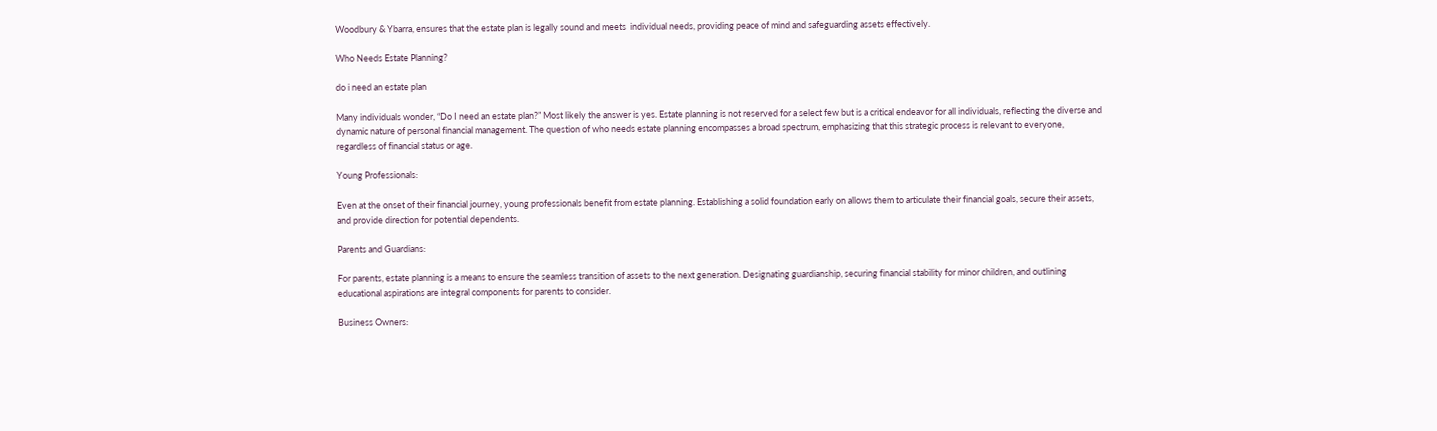Woodbury & Ybarra, ensures that the estate plan is legally sound and meets  individual needs, providing peace of mind and safeguarding assets effectively.

Who Needs Estate Planning?

do i need an estate plan

Many individuals wonder, “Do I need an estate plan?” Most likely the answer is yes. Estate planning is not reserved for a select few but is a critical endeavor for all individuals, reflecting the diverse and dynamic nature of personal financial management. The question of who needs estate planning encompasses a broad spectrum, emphasizing that this strategic process is relevant to everyone, regardless of financial status or age.

Young Professionals:

Even at the onset of their financial journey, young professionals benefit from estate planning. Establishing a solid foundation early on allows them to articulate their financial goals, secure their assets, and provide direction for potential dependents.

Parents and Guardians:

For parents, estate planning is a means to ensure the seamless transition of assets to the next generation. Designating guardianship, securing financial stability for minor children, and outlining educational aspirations are integral components for parents to consider.

Business Owners: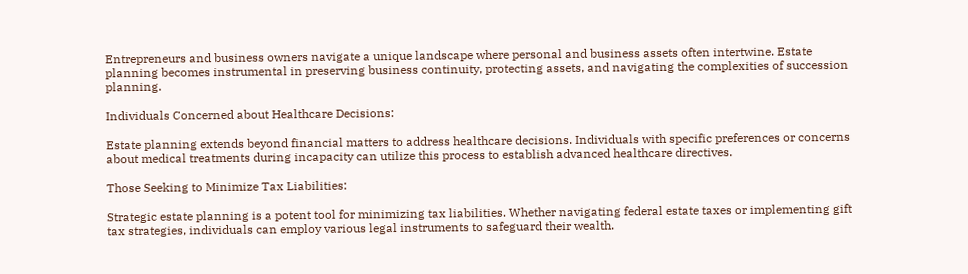Entrepreneurs and business owners navigate a unique landscape where personal and business assets often intertwine. Estate planning becomes instrumental in preserving business continuity, protecting assets, and navigating the complexities of succession planning.

Individuals Concerned about Healthcare Decisions:

Estate planning extends beyond financial matters to address healthcare decisions. Individuals with specific preferences or concerns about medical treatments during incapacity can utilize this process to establish advanced healthcare directives.

Those Seeking to Minimize Tax Liabilities:

Strategic estate planning is a potent tool for minimizing tax liabilities. Whether navigating federal estate taxes or implementing gift tax strategies, individuals can employ various legal instruments to safeguard their wealth.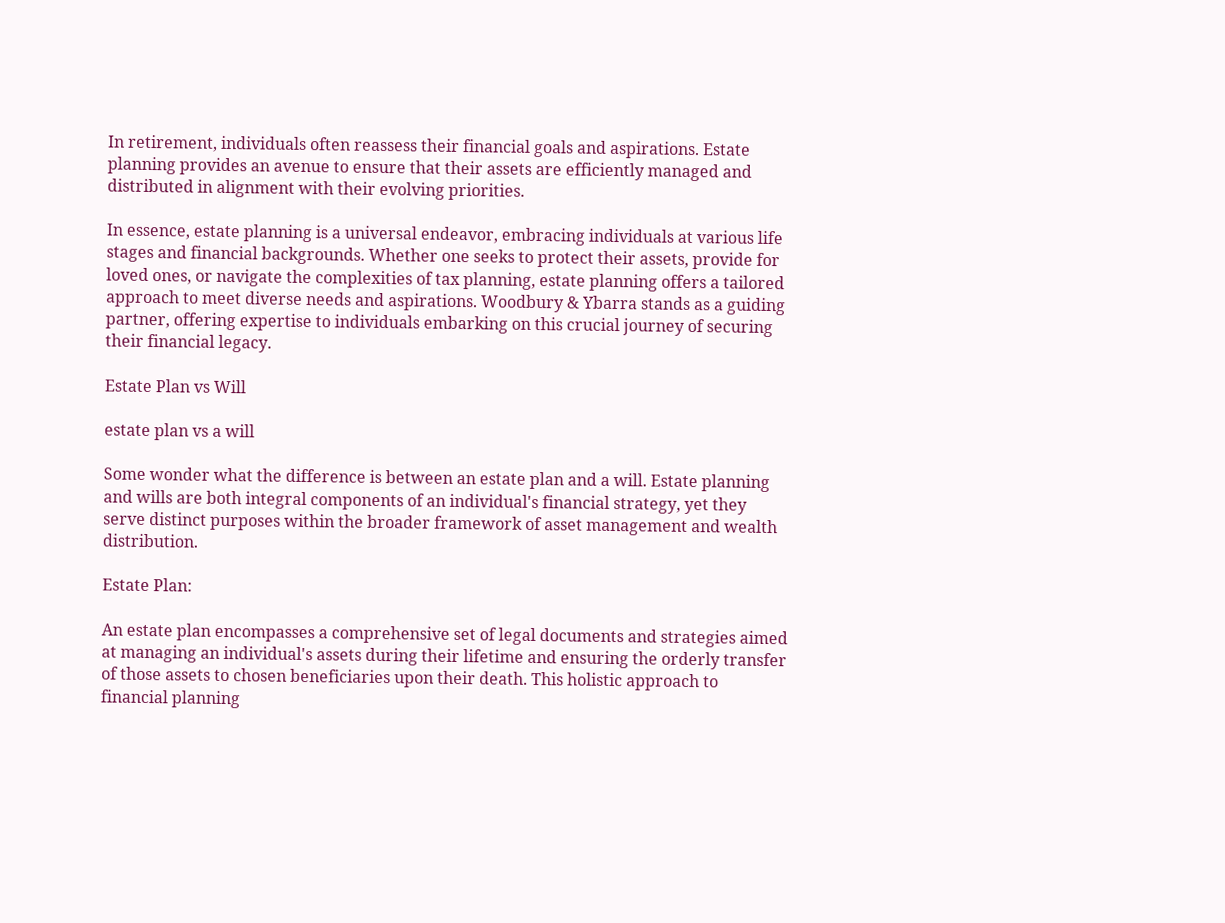In retirement, individuals often reassess their financial goals and aspirations. Estate planning provides an avenue to ensure that their assets are efficiently managed and distributed in alignment with their evolving priorities.

In essence, estate planning is a universal endeavor, embracing individuals at various life stages and financial backgrounds. Whether one seeks to protect their assets, provide for loved ones, or navigate the complexities of tax planning, estate planning offers a tailored approach to meet diverse needs and aspirations. Woodbury & Ybarra stands as a guiding partner, offering expertise to individuals embarking on this crucial journey of securing their financial legacy.

Estate Plan vs Will

estate plan vs a will

Some wonder what the difference is between an estate plan and a will. Estate planning and wills are both integral components of an individual's financial strategy, yet they serve distinct purposes within the broader framework of asset management and wealth distribution.

Estate Plan:

An estate plan encompasses a comprehensive set of legal documents and strategies aimed at managing an individual's assets during their lifetime and ensuring the orderly transfer of those assets to chosen beneficiaries upon their death. This holistic approach to financial planning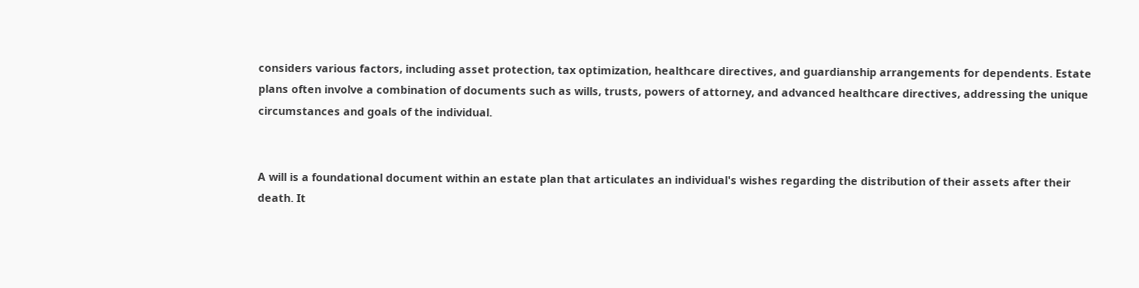considers various factors, including asset protection, tax optimization, healthcare directives, and guardianship arrangements for dependents. Estate plans often involve a combination of documents such as wills, trusts, powers of attorney, and advanced healthcare directives, addressing the unique circumstances and goals of the individual.


A will is a foundational document within an estate plan that articulates an individual's wishes regarding the distribution of their assets after their death. It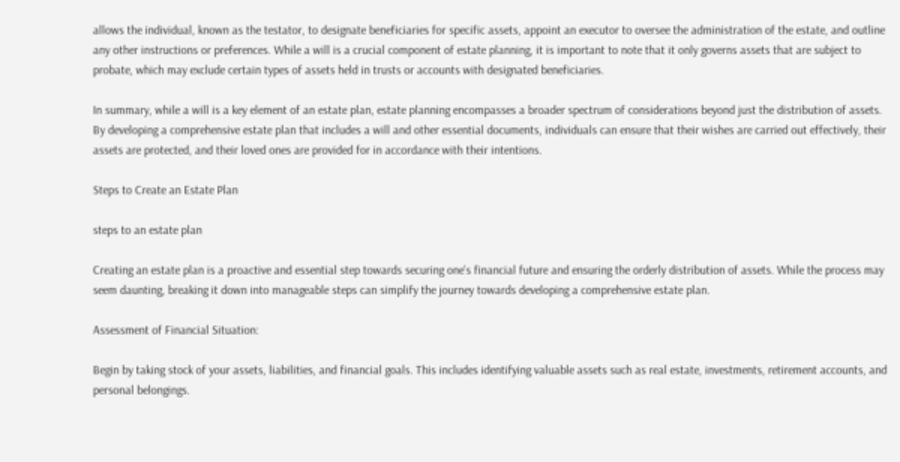allows the individual, known as the testator, to designate beneficiaries for specific assets, appoint an executor to oversee the administration of the estate, and outline any other instructions or preferences. While a will is a crucial component of estate planning, it is important to note that it only governs assets that are subject to probate, which may exclude certain types of assets held in trusts or accounts with designated beneficiaries.

In summary, while a will is a key element of an estate plan, estate planning encompasses a broader spectrum of considerations beyond just the distribution of assets. By developing a comprehensive estate plan that includes a will and other essential documents, individuals can ensure that their wishes are carried out effectively, their assets are protected, and their loved ones are provided for in accordance with their intentions.

Steps to Create an Estate Plan

steps to an estate plan

Creating an estate plan is a proactive and essential step towards securing one's financial future and ensuring the orderly distribution of assets. While the process may seem daunting, breaking it down into manageable steps can simplify the journey towards developing a comprehensive estate plan.

Assessment of Financial Situation:

Begin by taking stock of your assets, liabilities, and financial goals. This includes identifying valuable assets such as real estate, investments, retirement accounts, and personal belongings.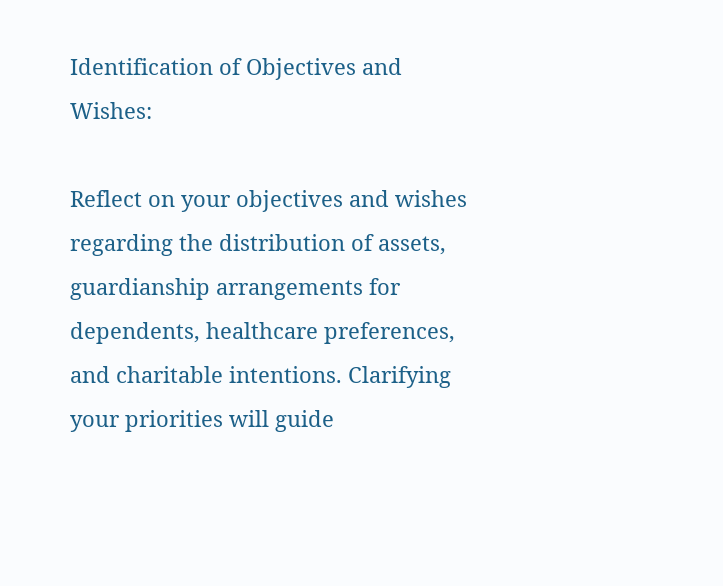Identification of Objectives and Wishes:

Reflect on your objectives and wishes regarding the distribution of assets, guardianship arrangements for dependents, healthcare preferences, and charitable intentions. Clarifying your priorities will guide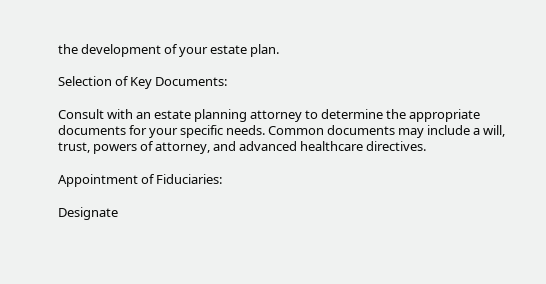the development of your estate plan.

Selection of Key Documents:

Consult with an estate planning attorney to determine the appropriate documents for your specific needs. Common documents may include a will, trust, powers of attorney, and advanced healthcare directives.

Appointment of Fiduciaries:

Designate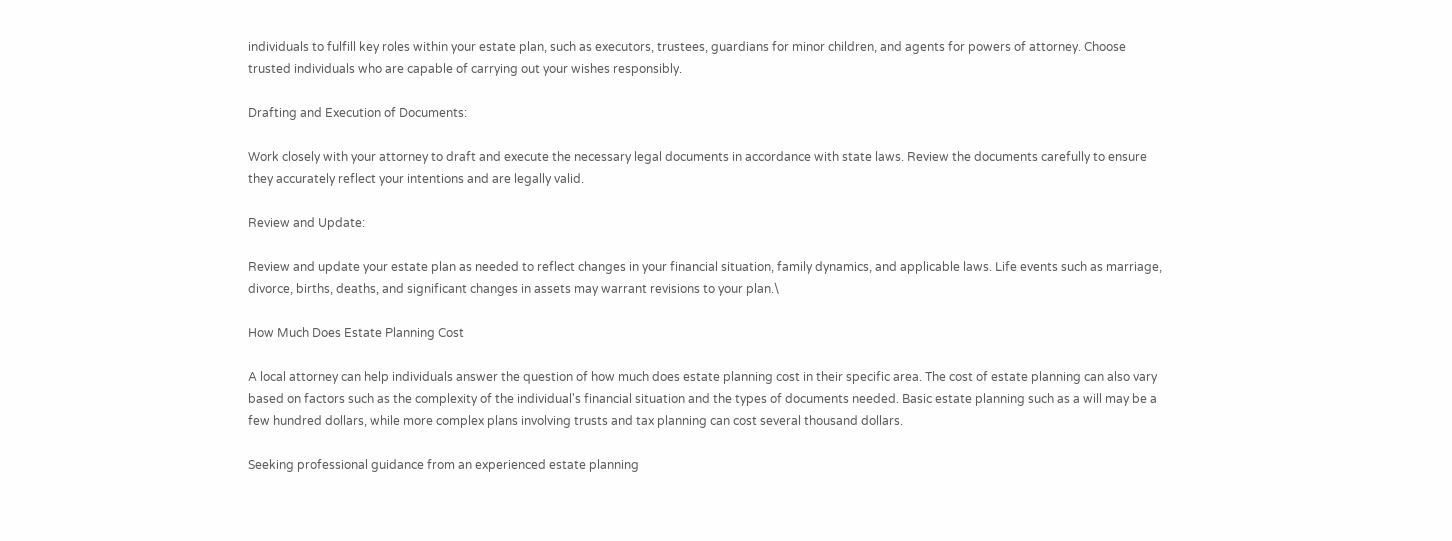individuals to fulfill key roles within your estate plan, such as executors, trustees, guardians for minor children, and agents for powers of attorney. Choose trusted individuals who are capable of carrying out your wishes responsibly.

Drafting and Execution of Documents:

Work closely with your attorney to draft and execute the necessary legal documents in accordance with state laws. Review the documents carefully to ensure they accurately reflect your intentions and are legally valid.

Review and Update:

Review and update your estate plan as needed to reflect changes in your financial situation, family dynamics, and applicable laws. Life events such as marriage, divorce, births, deaths, and significant changes in assets may warrant revisions to your plan.\

How Much Does Estate Planning Cost

A local attorney can help individuals answer the question of how much does estate planning cost in their specific area. The cost of estate planning can also vary based on factors such as the complexity of the individual's financial situation and the types of documents needed. Basic estate planning such as a will may be a few hundred dollars, while more complex plans involving trusts and tax planning can cost several thousand dollars.

Seeking professional guidance from an experienced estate planning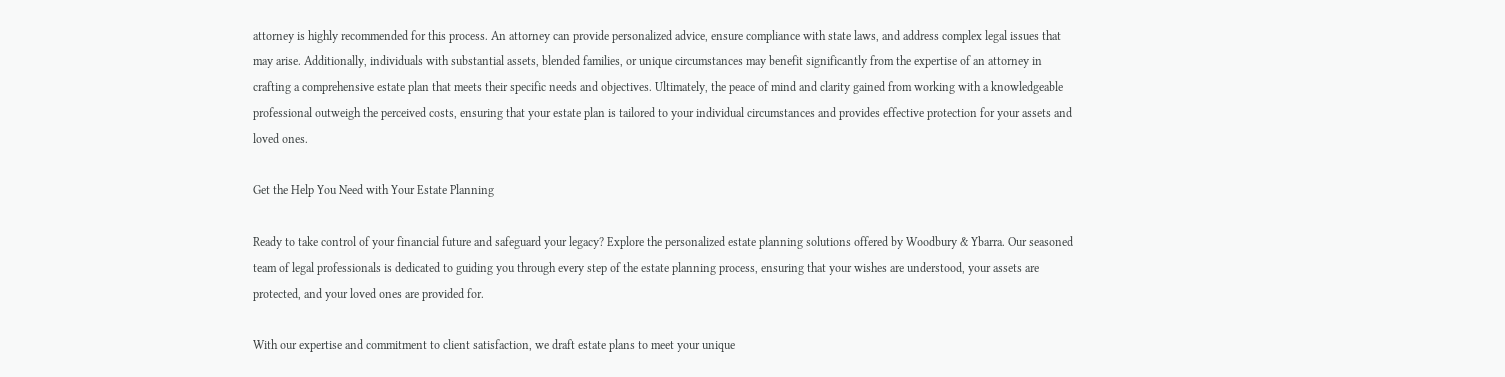attorney is highly recommended for this process. An attorney can provide personalized advice, ensure compliance with state laws, and address complex legal issues that may arise. Additionally, individuals with substantial assets, blended families, or unique circumstances may benefit significantly from the expertise of an attorney in crafting a comprehensive estate plan that meets their specific needs and objectives. Ultimately, the peace of mind and clarity gained from working with a knowledgeable professional outweigh the perceived costs, ensuring that your estate plan is tailored to your individual circumstances and provides effective protection for your assets and loved ones.

Get the Help You Need with Your Estate Planning

Ready to take control of your financial future and safeguard your legacy? Explore the personalized estate planning solutions offered by Woodbury & Ybarra. Our seasoned team of legal professionals is dedicated to guiding you through every step of the estate planning process, ensuring that your wishes are understood, your assets are protected, and your loved ones are provided for.

With our expertise and commitment to client satisfaction, we draft estate plans to meet your unique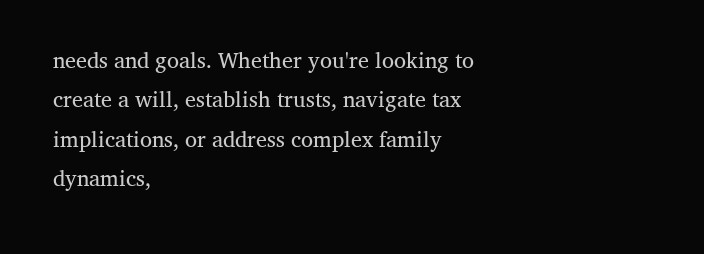needs and goals. Whether you're looking to create a will, establish trusts, navigate tax implications, or address complex family dynamics,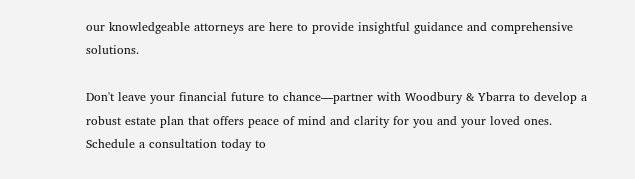our knowledgeable attorneys are here to provide insightful guidance and comprehensive solutions.

Don't leave your financial future to chance—partner with Woodbury & Ybarra to develop a robust estate plan that offers peace of mind and clarity for you and your loved ones. Schedule a consultation today to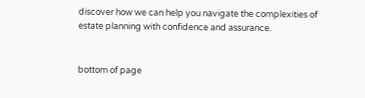discover how we can help you navigate the complexities of estate planning with confidence and assurance.


bottom of page